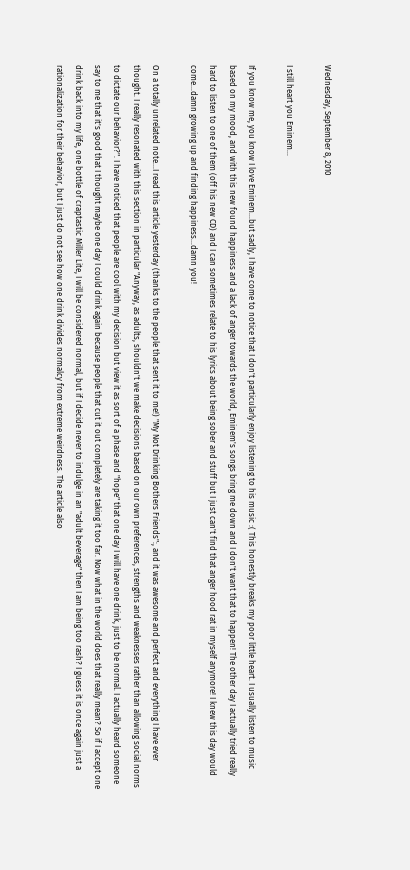Wednesday, September 8, 2010

I still heart you Eminem...

If you know me, you know I love Eminem...but sadly, I have come to notice that I don't particularly enjoy listening to his music :( This honestly breaks my poor little heart. I usually listen to music based on my mood, and with this new found happiness and a lack of anger towards the world, Eminem's songs bring me down and I don't want that to happen! The other day I actually tried really hard to listen to one of them (off his new CD) and I can sometimes relate to his lyrics about being sober and stuff but I just can't find that anger hood rat in myself anymore! I knew this day would come...damn growing up and finding happiness...damn you!

On a totally unrelated note...I read this article yesterday (thanks to the people that sent it to me!) "My Not Drinking Bothers Friends":, and it was awesome and perfect and everything I have ever thought. I really resonated with this section in particular "Anyway, as adults, shouldn't we make decisions based on our own preferences, strengths and weaknesses rather than allowing social norms to dictate our behavior?". I have noticed that people are cool with my decision but view it as sort of a phase and "hope" that one day I will have one drink, just to be normal. I actually heard someone say to me that it's good that I thought maybe one day I could drink again because people that cut it out completely are taking it too far. Now what in the world does that really mean? So if I accept one drink back into my life, one bottle of craptastic Miller Lite, I will be considered normal, but if I decide never to indulge in an "adult beverage" then I am being too rash? I guess it is once again just a rationalization for their behavior, but I just do not see how one drink divides normalcy from extreme weirdness. The article also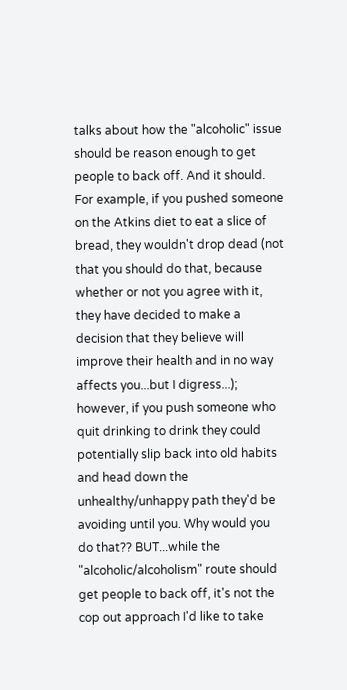talks about how the "alcoholic" issue should be reason enough to get people to back off. And it should. For example, if you pushed someone on the Atkins diet to eat a slice of bread, they wouldn't drop dead (not that you should do that, because whether or not you agree with it, they have decided to make a decision that they believe will improve their health and in no way affects you...but I digress...); however, if you push someone who quit drinking to drink they could potentially slip back into old habits and head down the unhealthy/unhappy path they'd be avoiding until you. Why would you do that?? BUT...while the "alcoholic/alcoholism" route should get people to back off, it's not the cop out approach I'd like to take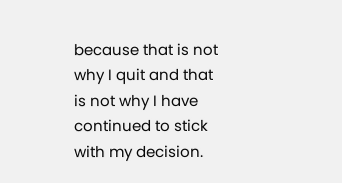because that is not why I quit and that is not why I have continued to stick with my decision.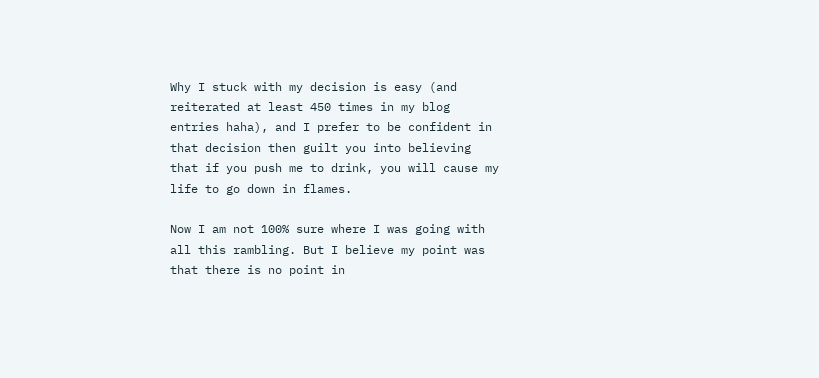Why I stuck with my decision is easy (and reiterated at least 450 times in my blog entries haha), and I prefer to be confident in that decision then guilt you into believing that if you push me to drink, you will cause my life to go down in flames.

Now I am not 100% sure where I was going with all this rambling. But I believe my point was that there is no point in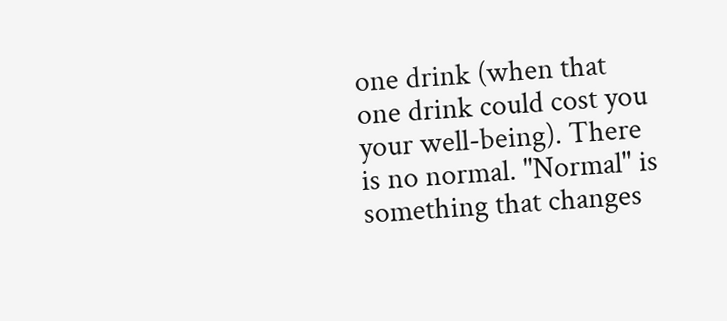one drink (when that one drink could cost you your well-being). There is no normal. "Normal" is something that changes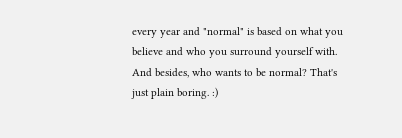every year and "normal" is based on what you believe and who you surround yourself with. And besides, who wants to be normal? That's just plain boring. :)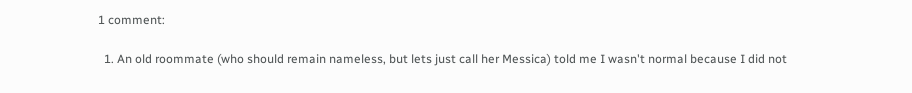1 comment:

  1. An old roommate (who should remain nameless, but lets just call her Messica) told me I wasn't normal because I did not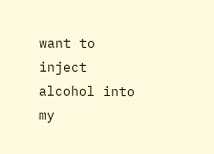want to inject alcohol into my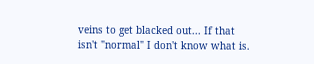veins to get blacked out... If that isn't "normal" I don't know what is.